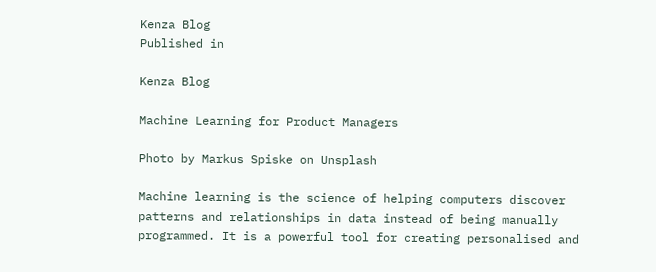Kenza Blog
Published in

Kenza Blog

Machine Learning for Product Managers

Photo by Markus Spiske on Unsplash

Machine learning is the science of helping computers discover patterns and relationships in data instead of being manually programmed. It is a powerful tool for creating personalised and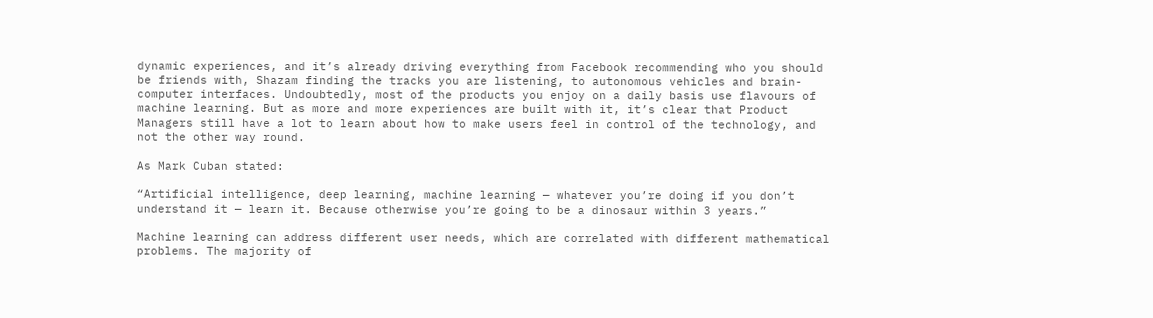dynamic experiences, and it’s already driving everything from Facebook recommending who you should be friends with, Shazam finding the tracks you are listening, to autonomous vehicles and brain-computer interfaces. Undoubtedly, most of the products you enjoy on a daily basis use flavours of machine learning. But as more and more experiences are built with it, it’s clear that Product Managers still have a lot to learn about how to make users feel in control of the technology, and not the other way round.

As Mark Cuban stated:

“Artificial intelligence, deep learning, machine learning — whatever you’re doing if you don’t understand it — learn it. Because otherwise you’re going to be a dinosaur within 3 years.”

Machine learning can address different user needs, which are correlated with different mathematical problems. The majority of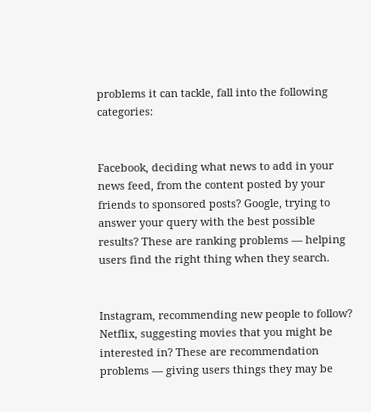problems it can tackle, fall into the following categories:


Facebook, deciding what news to add in your news feed, from the content posted by your friends to sponsored posts? Google, trying to answer your query with the best possible results? These are ranking problems — helping users find the right thing when they search.


Instagram, recommending new people to follow? Netflix, suggesting movies that you might be interested in? These are recommendation problems — giving users things they may be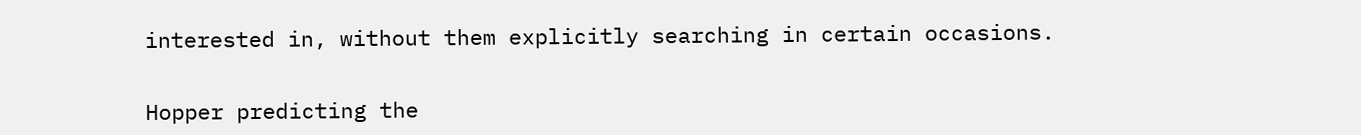interested in, without them explicitly searching in certain occasions.


Hopper predicting the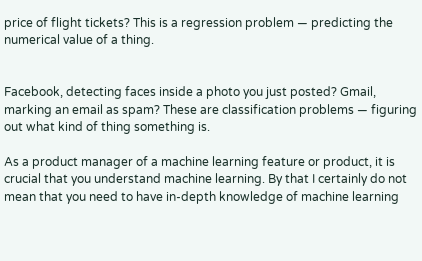price of flight tickets? This is a regression problem — predicting the numerical value of a thing.


Facebook, detecting faces inside a photo you just posted? Gmail, marking an email as spam? These are classification problems — figuring out what kind of thing something is.

As a product manager of a machine learning feature or product, it is crucial that you understand machine learning. By that I certainly do not mean that you need to have in-depth knowledge of machine learning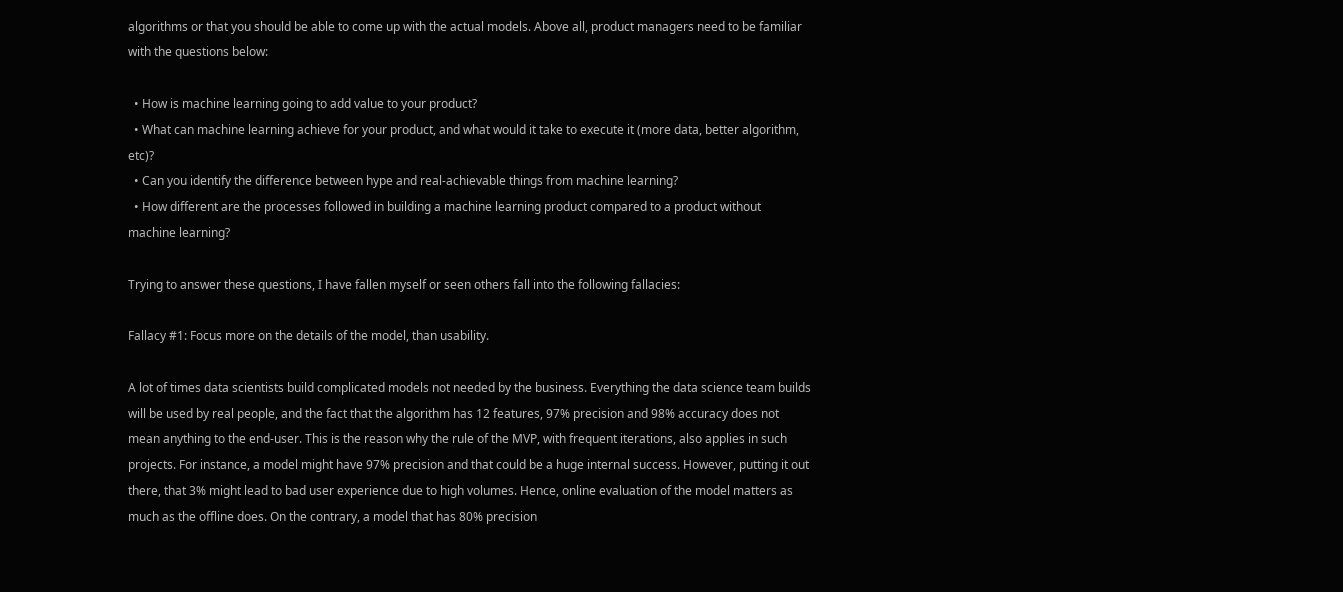algorithms or that you should be able to come up with the actual models. Above all, product managers need to be familiar with the questions below:

  • How is machine learning going to add value to your product?
  • What can machine learning achieve for your product, and what would it take to execute it (more data, better algorithm, etc)?
  • Can you identify the difference between hype and real-achievable things from machine learning?
  • How different are the processes followed in building a machine learning product compared to a product without machine learning?

Trying to answer these questions, I have fallen myself or seen others fall into the following fallacies:

Fallacy #1: Focus more on the details of the model, than usability.

A lot of times data scientists build complicated models not needed by the business. Everything the data science team builds will be used by real people, and the fact that the algorithm has 12 features, 97% precision and 98% accuracy does not mean anything to the end-user. This is the reason why the rule of the MVP, with frequent iterations, also applies in such projects. For instance, a model might have 97% precision and that could be a huge internal success. However, putting it out there, that 3% might lead to bad user experience due to high volumes. Hence, online evaluation of the model matters as much as the offline does. On the contrary, a model that has 80% precision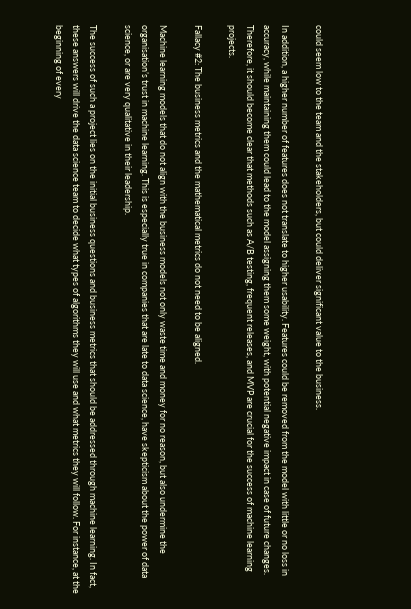could seem low to the team and the stakeholders, but could deliver significant value to the business.

In addition, a higher number of features does not translate to higher usability. Features could be removed from the model with little or no loss in accuracy, while maintaining them could lead to the model assigning them some weight, with potential negative impact in case of future changes. Therefore, it should become clear that methods such as A/B testing, frequent releases, and MVP are crucial for the success of machine learning projects.

Fallacy #2: The business metrics and the mathematical metrics do not need to be aligned.

Machine learning models that do not align with the business models not only waste time and money for no reason, but also undermine the organisation’s trust in machine learning. This is especially true in companies that are late to data science, have skepticism about the power of data science, or are very qualitative in their leadership.

The success of such a project lies on the initial business questions and business metrics that should be addressed through machine learning. In fact, these answers will drive the data science team to decide what types of algorithms they will use and what metrics they will follow. For instance, at the beginning of every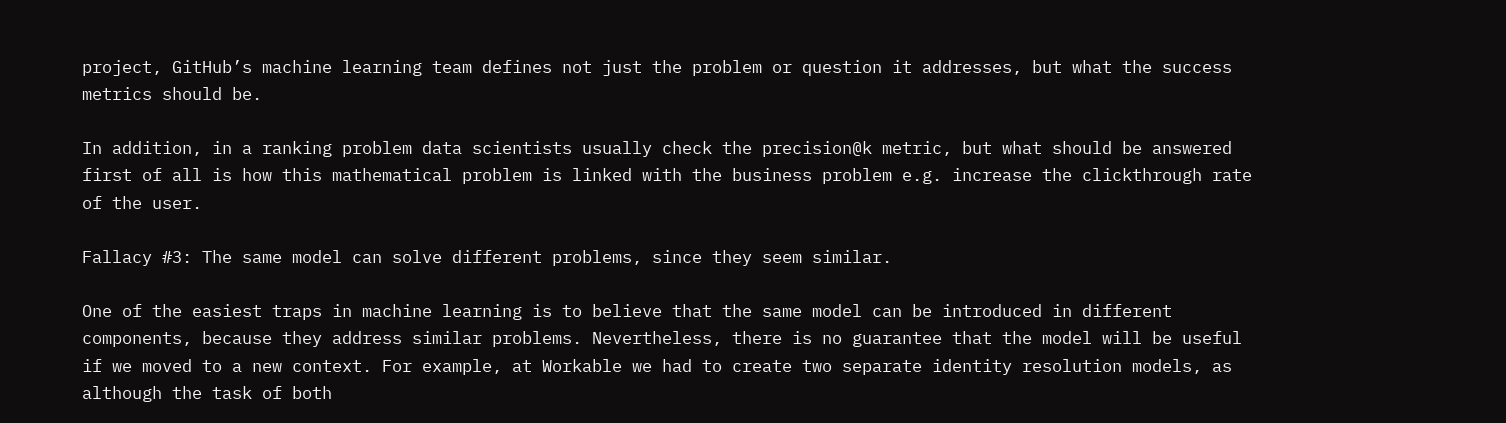project, GitHub’s machine learning team defines not just the problem or question it addresses, but what the success metrics should be.

In addition, in a ranking problem data scientists usually check the precision@k metric, but what should be answered first of all is how this mathematical problem is linked with the business problem e.g. increase the clickthrough rate of the user.

Fallacy #3: The same model can solve different problems, since they seem similar.

One of the easiest traps in machine learning is to believe that the same model can be introduced in different components, because they address similar problems. Nevertheless, there is no guarantee that the model will be useful if we moved to a new context. For example, at Workable we had to create two separate identity resolution models, as although the task of both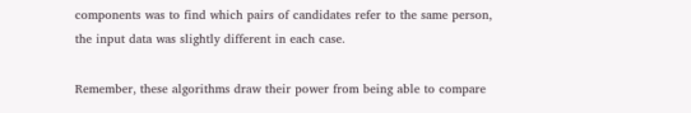components was to find which pairs of candidates refer to the same person, the input data was slightly different in each case.

Remember, these algorithms draw their power from being able to compare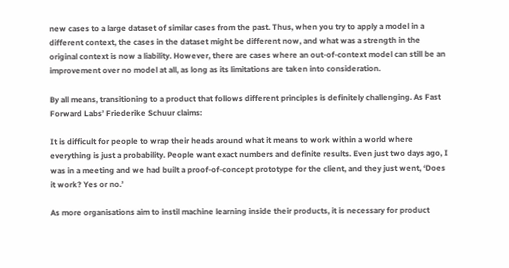new cases to a large dataset of similar cases from the past. Thus, when you try to apply a model in a different context, the cases in the dataset might be different now, and what was a strength in the original context is now a liability. However, there are cases where an out-of-context model can still be an improvement over no model at all, as long as its limitations are taken into consideration.

By all means, transitioning to a product that follows different principles is definitely challenging. As Fast Forward Labs’ Friederike Schuur claims:

It is difficult for people to wrap their heads around what it means to work within a world where everything is just a probability. People want exact numbers and definite results. Even just two days ago, I was in a meeting and we had built a proof-of-concept prototype for the client, and they just went, ‘Does it work? Yes or no.’

As more organisations aim to instil machine learning inside their products, it is necessary for product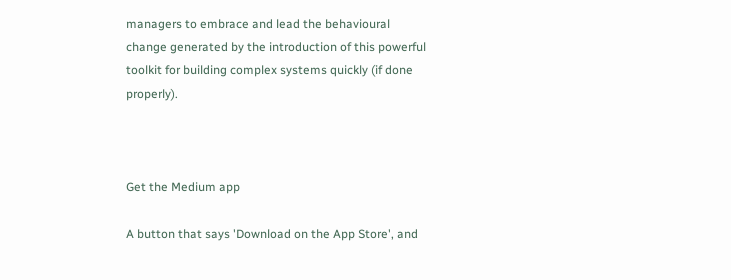managers to embrace and lead the behavioural change generated by the introduction of this powerful toolkit for building complex systems quickly (if done properly).



Get the Medium app

A button that says 'Download on the App Store', and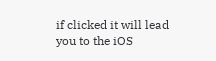if clicked it will lead you to the iOS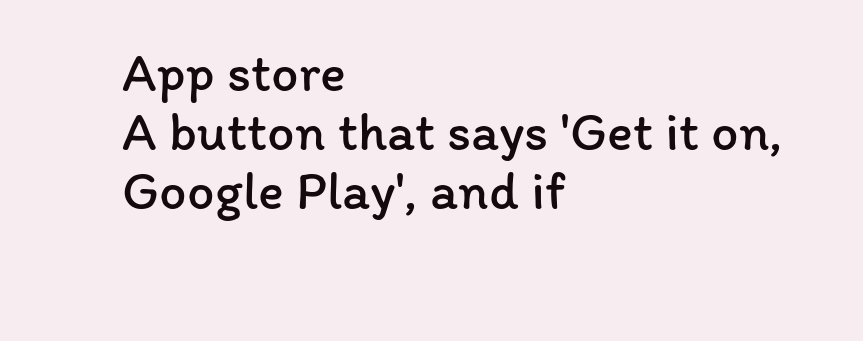App store
A button that says 'Get it on, Google Play', and if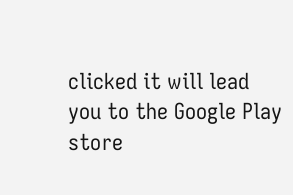clicked it will lead you to the Google Play store